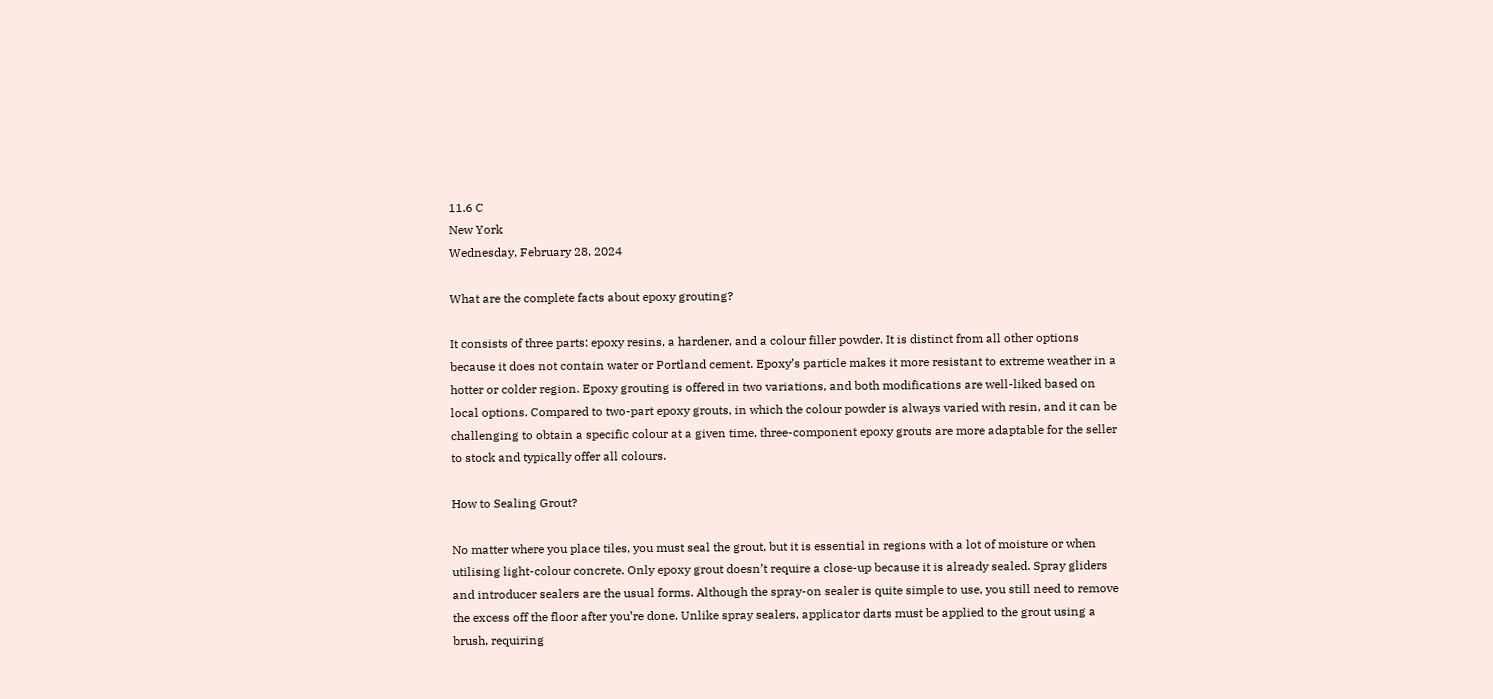11.6 C
New York
Wednesday, February 28, 2024

What are the complete facts about epoxy grouting?

It consists of three parts: epoxy resins, a hardener, and a colour filler powder. It is distinct from all other options because it does not contain water or Portland cement. Epoxy’s particle makes it more resistant to extreme weather in a hotter or colder region. Epoxy grouting is offered in two variations, and both modifications are well-liked based on local options. Compared to two-part epoxy grouts, in which the colour powder is always varied with resin, and it can be challenging to obtain a specific colour at a given time, three-component epoxy grouts are more adaptable for the seller to stock and typically offer all colours.

How to Sealing Grout?

No matter where you place tiles, you must seal the grout, but it is essential in regions with a lot of moisture or when utilising light-colour concrete. Only epoxy grout doesn’t require a close-up because it is already sealed. Spray gliders and introducer sealers are the usual forms. Although the spray-on sealer is quite simple to use, you still need to remove the excess off the floor after you’re done. Unlike spray sealers, applicator darts must be applied to the grout using a brush, requiring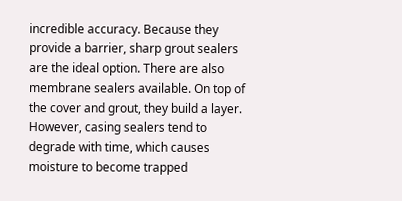incredible accuracy. Because they provide a barrier, sharp grout sealers are the ideal option. There are also membrane sealers available. On top of the cover and grout, they build a layer. However, casing sealers tend to degrade with time, which causes moisture to become trapped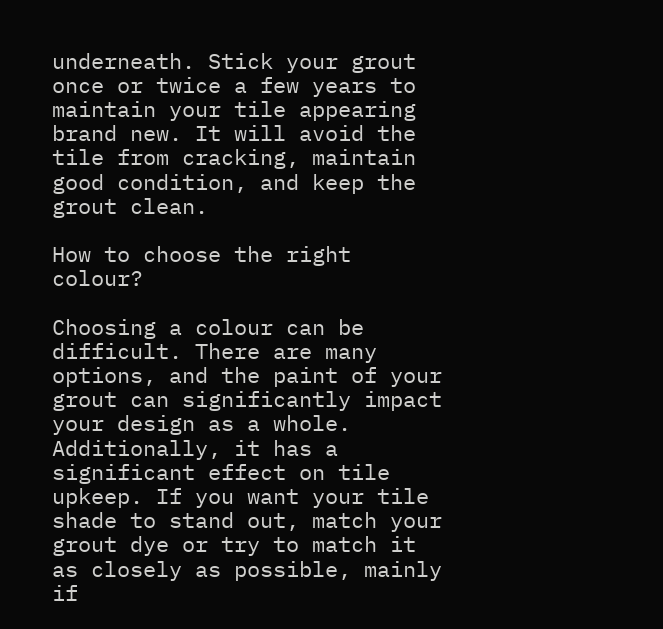underneath. Stick your grout once or twice a few years to maintain your tile appearing brand new. It will avoid the tile from cracking, maintain good condition, and keep the grout clean.

How to choose the right colour?

Choosing a colour can be difficult. There are many options, and the paint of your grout can significantly impact your design as a whole. Additionally, it has a significant effect on tile upkeep. If you want your tile shade to stand out, match your grout dye or try to match it as closely as possible, mainly if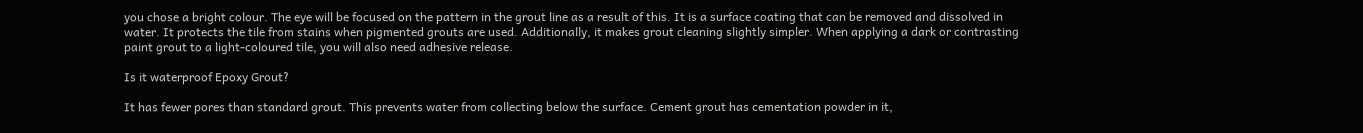you chose a bright colour. The eye will be focused on the pattern in the grout line as a result of this. It is a surface coating that can be removed and dissolved in water. It protects the tile from stains when pigmented grouts are used. Additionally, it makes grout cleaning slightly simpler. When applying a dark or contrasting paint grout to a light-coloured tile, you will also need adhesive release.

Is it waterproof Epoxy Grout?

It has fewer pores than standard grout. This prevents water from collecting below the surface. Cement grout has cementation powder in it,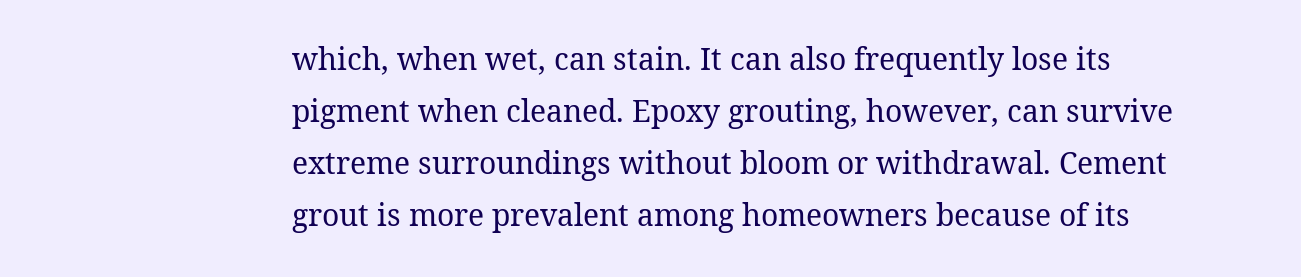which, when wet, can stain. It can also frequently lose its pigment when cleaned. Epoxy grouting, however, can survive extreme surroundings without bloom or withdrawal. Cement grout is more prevalent among homeowners because of its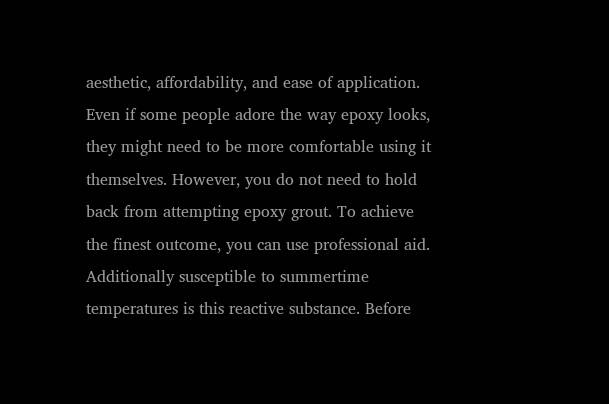aesthetic, affordability, and ease of application. Even if some people adore the way epoxy looks, they might need to be more comfortable using it themselves. However, you do not need to hold back from attempting epoxy grout. To achieve the finest outcome, you can use professional aid. Additionally susceptible to summertime temperatures is this reactive substance. Before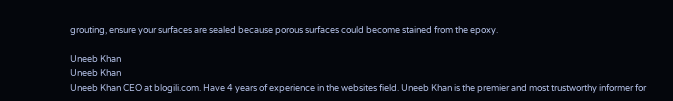grouting, ensure your surfaces are sealed because porous surfaces could become stained from the epoxy.

Uneeb Khan
Uneeb Khan
Uneeb Khan CEO at blogili.com. Have 4 years of experience in the websites field. Uneeb Khan is the premier and most trustworthy informer for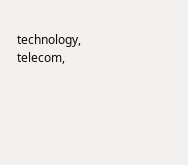technology, telecom,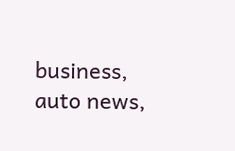business, auto news,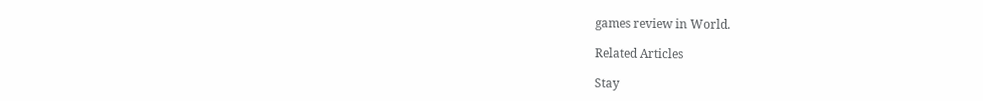games review in World.

Related Articles

Stay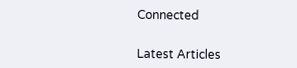Connected


Latest Articles